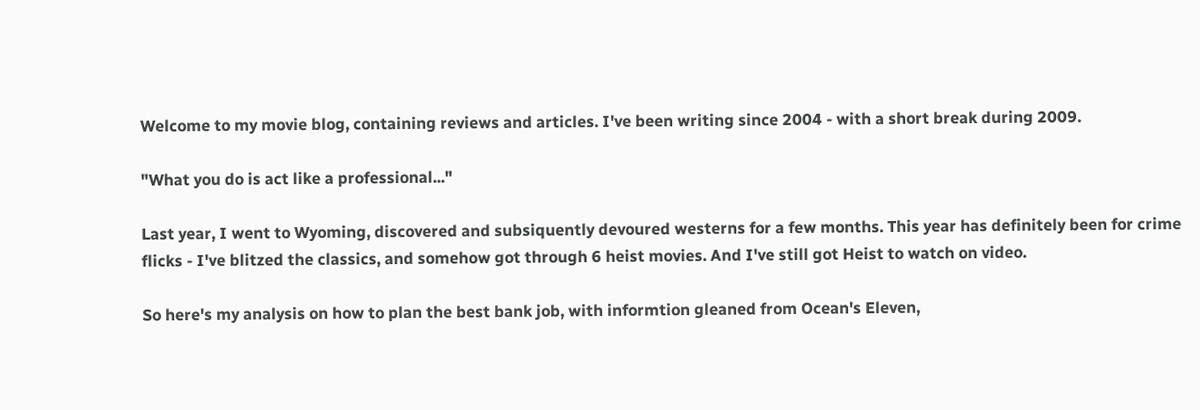Welcome to my movie blog, containing reviews and articles. I've been writing since 2004 - with a short break during 2009.

"What you do is act like a professional..."

Last year, I went to Wyoming, discovered and subsiquently devoured westerns for a few months. This year has definitely been for crime flicks - I've blitzed the classics, and somehow got through 6 heist movies. And I've still got Heist to watch on video.

So here's my analysis on how to plan the best bank job, with informtion gleaned from Ocean's Eleven,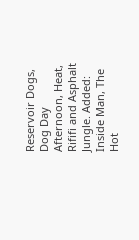Reservoir Dogs, Dog Day Afternoon, Heat, Rififi and Asphalt Jungle. Added: Inside Man, The Hot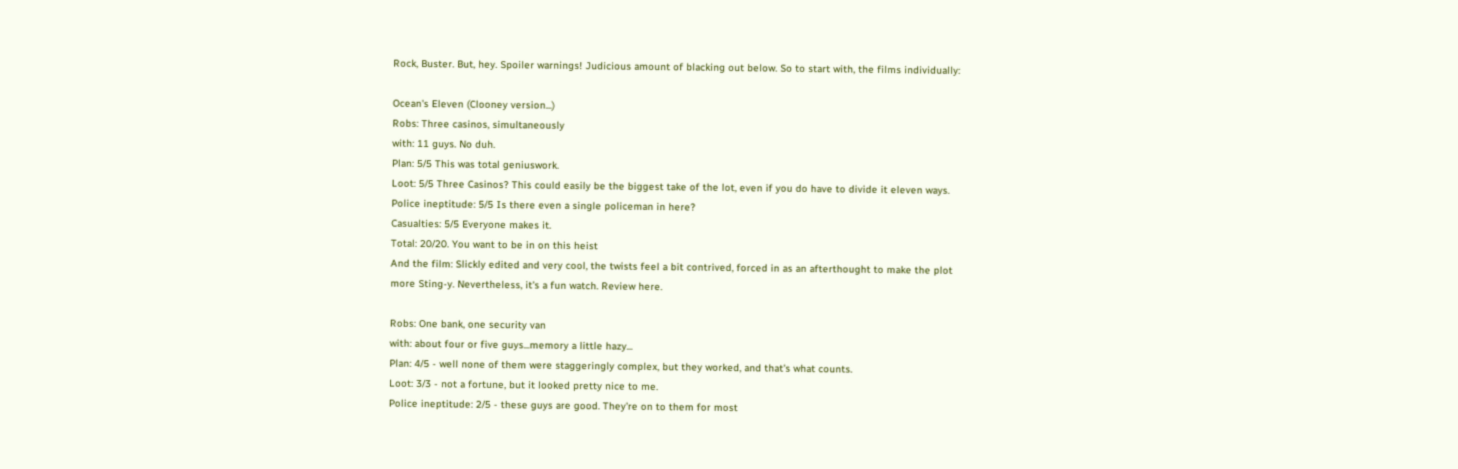Rock, Buster. But, hey. Spoiler warnings! Judicious amount of blacking out below. So to start with, the films individually:

Ocean's Eleven (Clooney version...)
Robs: Three casinos, simultaneously
with: 11 guys. No duh.
Plan: 5/5 This was total geniuswork.
Loot: 5/5 Three Casinos? This could easily be the biggest take of the lot, even if you do have to divide it eleven ways.
Police ineptitude: 5/5 Is there even a single policeman in here?
Casualties: 5/5 Everyone makes it.
Total: 20/20. You want to be in on this heist
And the film: Slickly edited and very cool, the twists feel a bit contrived, forced in as an afterthought to make the plot more Sting-y. Nevertheless, it's a fun watch. Review here.

Robs: One bank, one security van
with: about four or five guys...memory a little hazy...
Plan: 4/5 - well none of them were staggeringly complex, but they worked, and that's what counts.
Loot: 3/3 - not a fortune, but it looked pretty nice to me.
Police ineptitude: 2/5 - these guys are good. They're on to them for most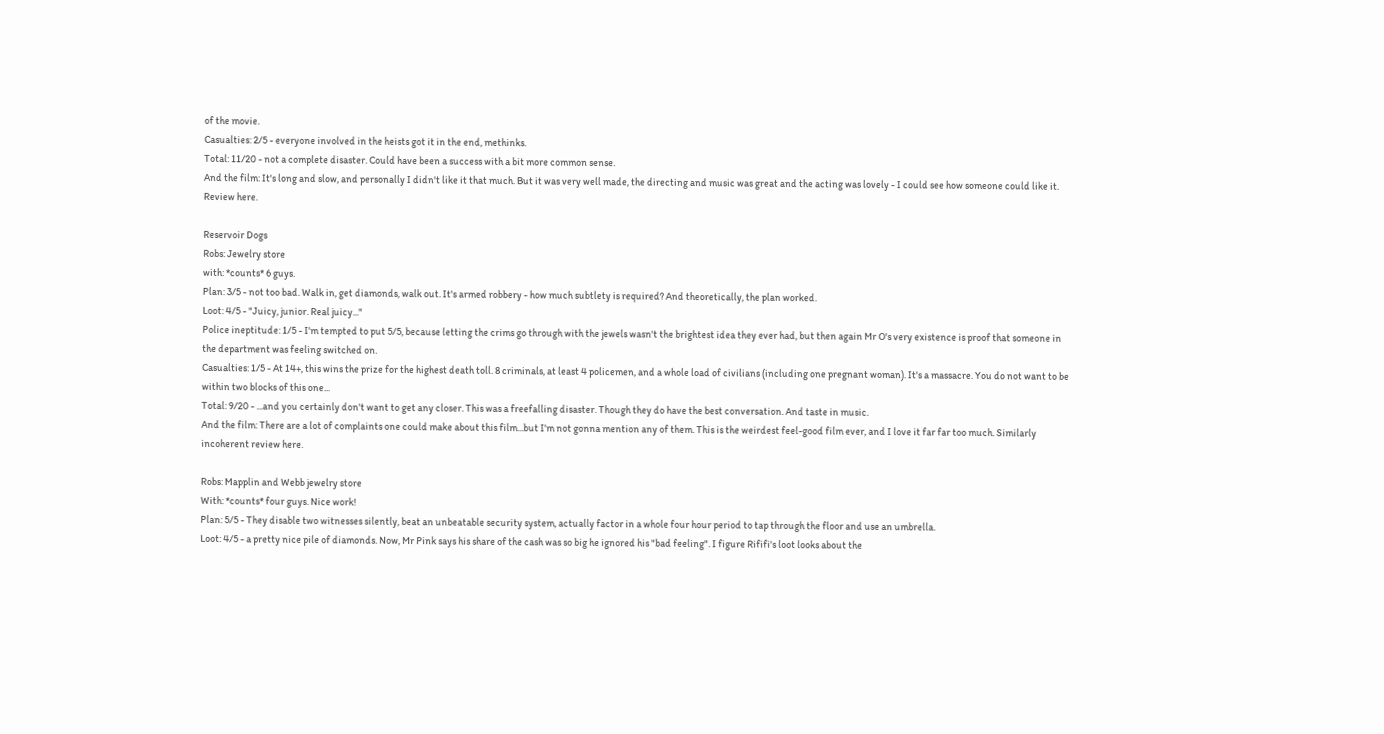of the movie.
Casualties: 2/5 - everyone involved in the heists got it in the end, methinks.
Total: 11/20 - not a complete disaster. Could have been a success with a bit more common sense.
And the film: It's long and slow, and personally I didn't like it that much. But it was very well made, the directing and music was great and the acting was lovely - I could see how someone could like it. Review here.

Reservoir Dogs
Robs: Jewelry store
with: *counts* 6 guys.
Plan: 3/5 - not too bad. Walk in, get diamonds, walk out. It's armed robbery - how much subtlety is required? And theoretically, the plan worked.
Loot: 4/5 - "Juicy, junior. Real juicy..."
Police ineptitude: 1/5 - I'm tempted to put 5/5, because letting the crims go through with the jewels wasn't the brightest idea they ever had, but then again Mr O's very existence is proof that someone in the department was feeling switched on.
Casualties: 1/5 - At 14+, this wins the prize for the highest death toll. 8 criminals, at least 4 policemen, and a whole load of civilians (including one pregnant woman). It's a massacre. You do not want to be within two blocks of this one...
Total: 9/20 - ...and you certainly don't want to get any closer. This was a freefalling disaster. Though they do have the best conversation. And taste in music.
And the film: There are a lot of complaints one could make about this film...but I'm not gonna mention any of them. This is the weirdest feel-good film ever, and I love it far far too much. Similarly incoherent review here.

Robs: Mapplin and Webb jewelry store
With: *counts* four guys. Nice work!
Plan: 5/5 - They disable two witnesses silently, beat an unbeatable security system, actually factor in a whole four hour period to tap through the floor and use an umbrella.
Loot: 4/5 - a pretty nice pile of diamonds. Now, Mr Pink says his share of the cash was so big he ignored his "bad feeling". I figure Rififi's loot looks about the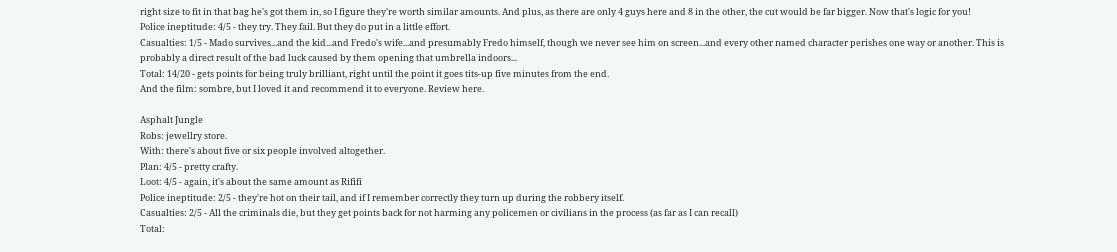right size to fit in that bag he's got them in, so I figure they're worth similar amounts. And plus, as there are only 4 guys here and 8 in the other, the cut would be far bigger. Now that's logic for you!
Police ineptitude: 4/5 - they try. They fail. But they do put in a little effort.
Casualties: 1/5 - Mado survives...and the kid...and Fredo's wife...and presumably Fredo himself, though we never see him on screen...and every other named character perishes one way or another. This is probably a direct result of the bad luck caused by them opening that umbrella indoors...
Total: 14/20 - gets points for being truly brilliant, right until the point it goes tits-up five minutes from the end.
And the film: sombre, but I loved it and recommend it to everyone. Review here.

Asphalt Jungle
Robs: jewellry store.
With: there's about five or six people involved altogether.
Plan: 4/5 - pretty crafty.
Loot: 4/5 - again, it's about the same amount as Rififi
Police ineptitude: 2/5 - they're hot on their tail, and if I remember correctly they turn up during the robbery itself.
Casualties: 2/5 - All the criminals die, but they get points back for not harming any policemen or civilians in the process (as far as I can recall)
Total: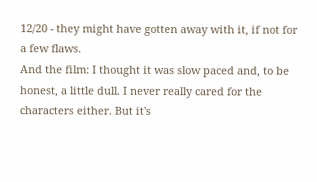12/20 - they might have gotten away with it, if not for a few flaws.
And the film: I thought it was slow paced and, to be honest, a little dull. I never really cared for the characters either. But it's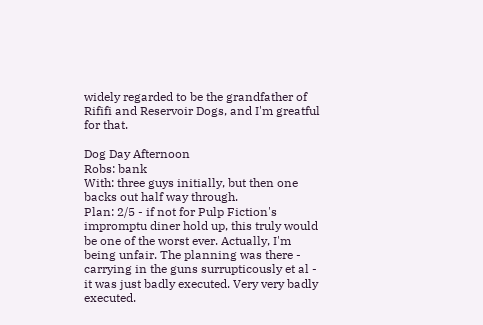widely regarded to be the grandfather of Rififi and Reservoir Dogs, and I'm greatful for that.

Dog Day Afternoon
Robs: bank
With: three guys initially, but then one backs out half way through.
Plan: 2/5 - if not for Pulp Fiction's impromptu diner hold up, this truly would be one of the worst ever. Actually, I'm being unfair. The planning was there - carrying in the guns surrupticously et al - it was just badly executed. Very very badly executed.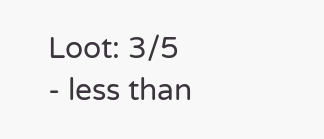Loot: 3/5 - less than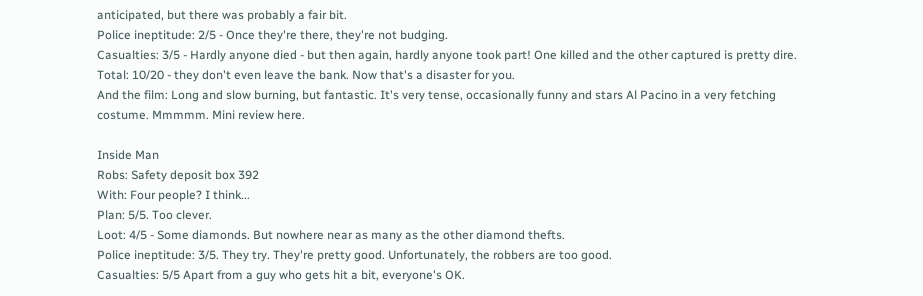anticipated, but there was probably a fair bit.
Police ineptitude: 2/5 - Once they're there, they're not budging.
Casualties: 3/5 - Hardly anyone died - but then again, hardly anyone took part! One killed and the other captured is pretty dire.
Total: 10/20 - they don't even leave the bank. Now that's a disaster for you.
And the film: Long and slow burning, but fantastic. It's very tense, occasionally funny and stars Al Pacino in a very fetching costume. Mmmmm. Mini review here.

Inside Man
Robs: Safety deposit box 392
With: Four people? I think...
Plan: 5/5. Too clever.
Loot: 4/5 - Some diamonds. But nowhere near as many as the other diamond thefts.
Police ineptitude: 3/5. They try. They're pretty good. Unfortunately, the robbers are too good.
Casualties: 5/5 Apart from a guy who gets hit a bit, everyone's OK.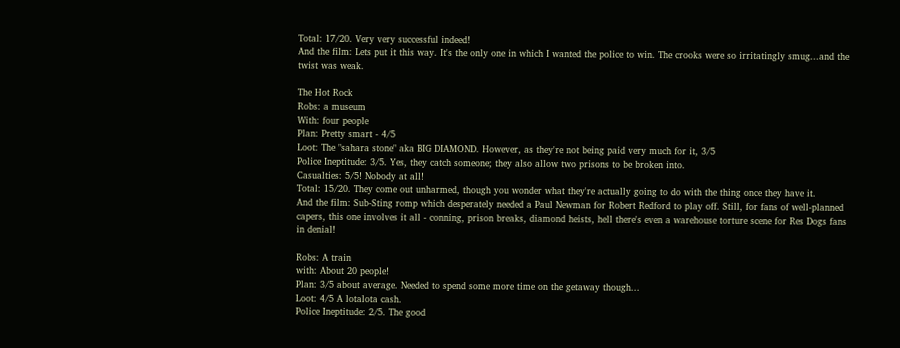Total: 17/20. Very very successful indeed!
And the film: Lets put it this way. It's the only one in which I wanted the police to win. The crooks were so irritatingly smug...and the twist was weak.

The Hot Rock
Robs: a museum
With: four people
Plan: Pretty smart - 4/5
Loot: The "sahara stone" aka BIG DIAMOND. However, as they're not being paid very much for it, 3/5
Police Ineptitude: 3/5. Yes, they catch someone; they also allow two prisons to be broken into.
Casualties: 5/5! Nobody at all!
Total: 15/20. They come out unharmed, though you wonder what they're actually going to do with the thing once they have it.
And the film: Sub-Sting romp which desperately needed a Paul Newman for Robert Redford to play off. Still, for fans of well-planned capers, this one involves it all - conning, prison breaks, diamond heists, hell there's even a warehouse torture scene for Res Dogs fans in denial!

Robs: A train
with: About 20 people!
Plan: 3/5 about average. Needed to spend some more time on the getaway though...
Loot: 4/5 A lotalota cash.
Police Ineptitude: 2/5. The good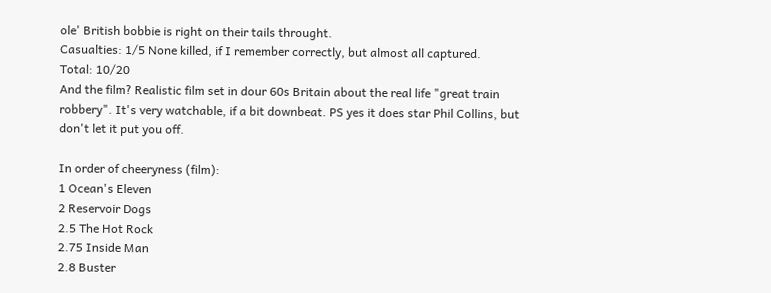ole' British bobbie is right on their tails throught.
Casualties: 1/5 None killed, if I remember correctly, but almost all captured.
Total: 10/20
And the film? Realistic film set in dour 60s Britain about the real life "great train robbery". It's very watchable, if a bit downbeat. PS yes it does star Phil Collins, but don't let it put you off.

In order of cheeryness (film):
1 Ocean's Eleven
2 Reservoir Dogs
2.5 The Hot Rock
2.75 Inside Man
2.8 Buster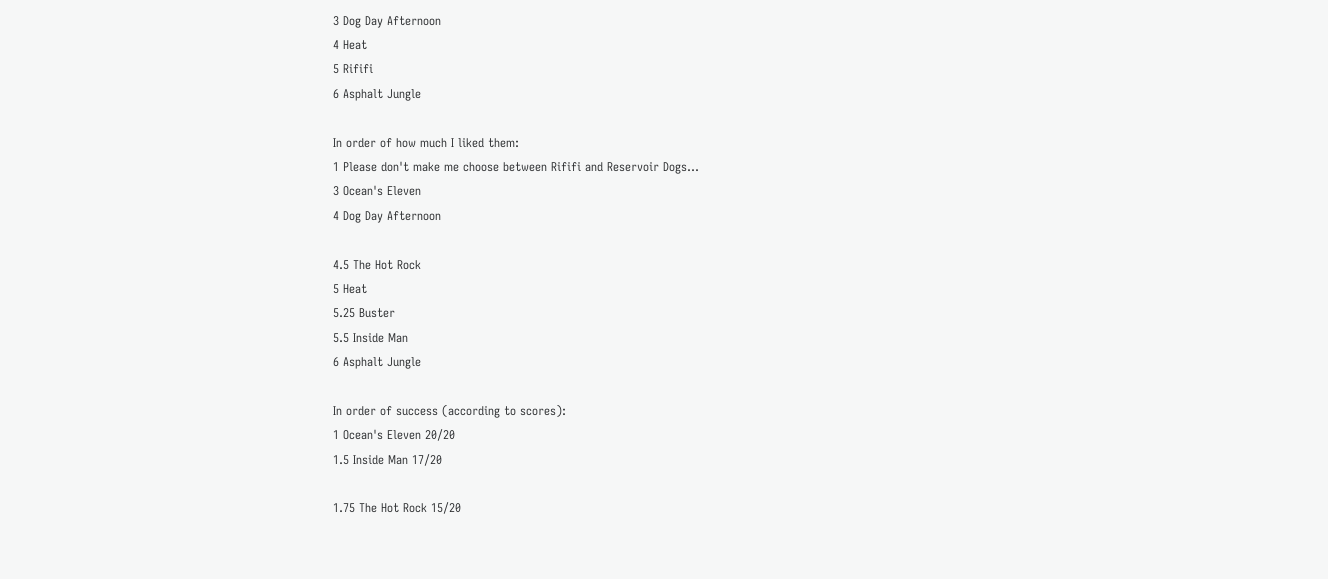3 Dog Day Afternoon
4 Heat
5 Rififi
6 Asphalt Jungle

In order of how much I liked them:
1 Please don't make me choose between Rififi and Reservoir Dogs...
3 Ocean's Eleven
4 Dog Day Afternoon

4.5 The Hot Rock
5 Heat
5.25 Buster
5.5 Inside Man
6 Asphalt Jungle

In order of success (according to scores):
1 Ocean's Eleven 20/20
1.5 Inside Man 17/20

1.75 The Hot Rock 15/20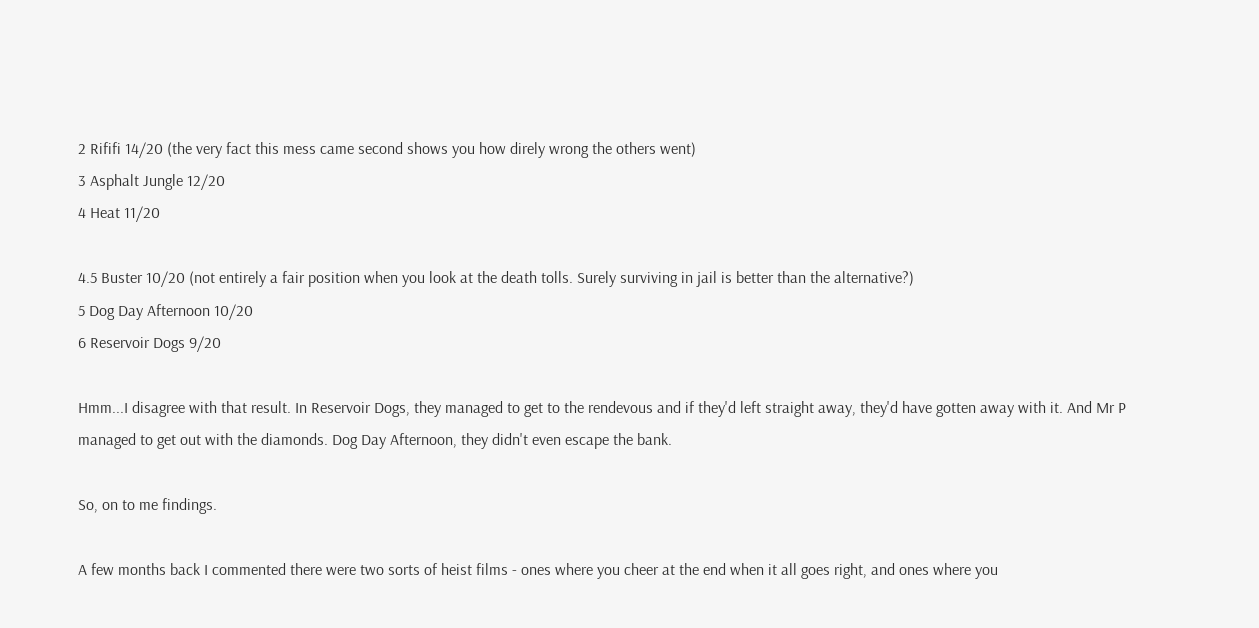2 Rififi 14/20 (the very fact this mess came second shows you how direly wrong the others went)
3 Asphalt Jungle 12/20
4 Heat 11/20

4.5 Buster 10/20 (not entirely a fair position when you look at the death tolls. Surely surviving in jail is better than the alternative?)
5 Dog Day Afternoon 10/20
6 Reservoir Dogs 9/20

Hmm...I disagree with that result. In Reservoir Dogs, they managed to get to the rendevous and if they'd left straight away, they'd have gotten away with it. And Mr P managed to get out with the diamonds. Dog Day Afternoon, they didn't even escape the bank.

So, on to me findings.

A few months back I commented there were two sorts of heist films - ones where you cheer at the end when it all goes right, and ones where you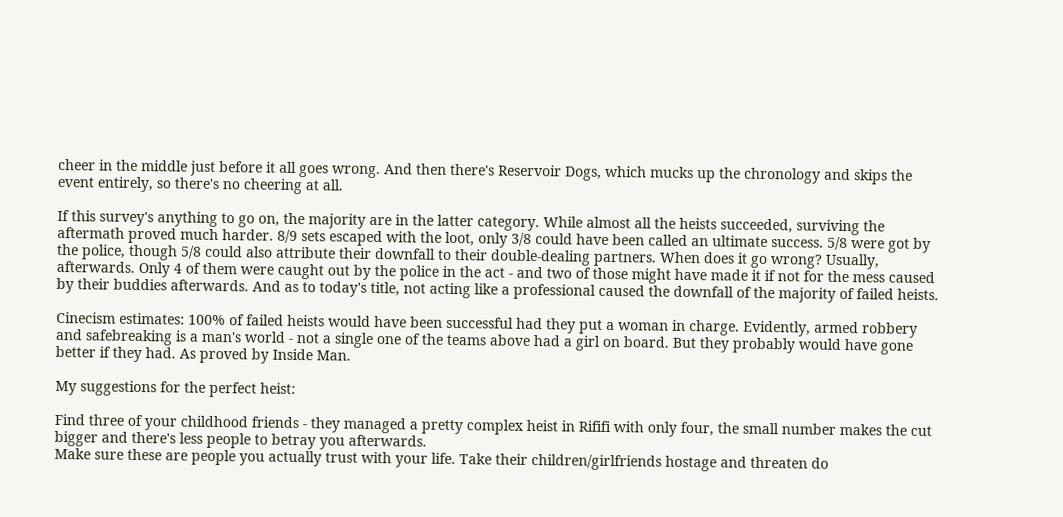cheer in the middle just before it all goes wrong. And then there's Reservoir Dogs, which mucks up the chronology and skips the event entirely, so there's no cheering at all.

If this survey's anything to go on, the majority are in the latter category. While almost all the heists succeeded, surviving the aftermath proved much harder. 8/9 sets escaped with the loot, only 3/8 could have been called an ultimate success. 5/8 were got by the police, though 5/8 could also attribute their downfall to their double-dealing partners. When does it go wrong? Usually, afterwards. Only 4 of them were caught out by the police in the act - and two of those might have made it if not for the mess caused by their buddies afterwards. And as to today's title, not acting like a professional caused the downfall of the majority of failed heists.

Cinecism estimates: 100% of failed heists would have been successful had they put a woman in charge. Evidently, armed robbery and safebreaking is a man's world - not a single one of the teams above had a girl on board. But they probably would have gone better if they had. As proved by Inside Man.

My suggestions for the perfect heist:

Find three of your childhood friends - they managed a pretty complex heist in Rififi with only four, the small number makes the cut bigger and there's less people to betray you afterwards.
Make sure these are people you actually trust with your life. Take their children/girlfriends hostage and threaten do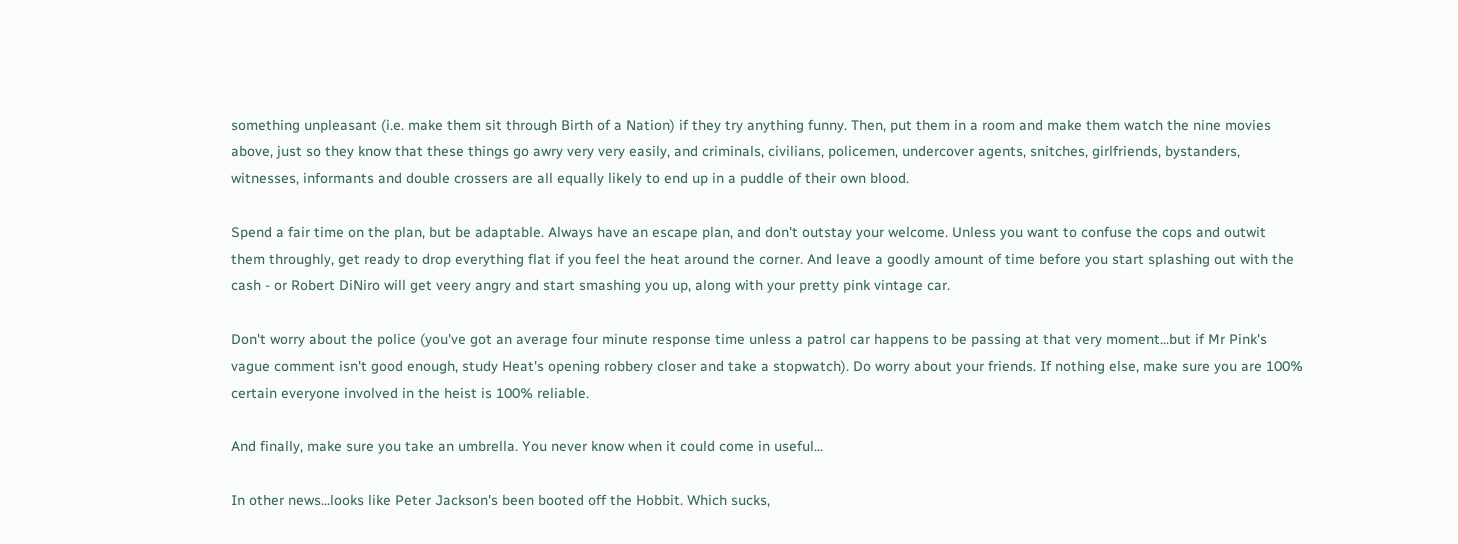something unpleasant (i.e. make them sit through Birth of a Nation) if they try anything funny. Then, put them in a room and make them watch the nine movies above, just so they know that these things go awry very very easily, and criminals, civilians, policemen, undercover agents, snitches, girlfriends, bystanders, witnesses, informants and double crossers are all equally likely to end up in a puddle of their own blood.

Spend a fair time on the plan, but be adaptable. Always have an escape plan, and don't outstay your welcome. Unless you want to confuse the cops and outwit them throughly, get ready to drop everything flat if you feel the heat around the corner. And leave a goodly amount of time before you start splashing out with the cash - or Robert DiNiro will get veery angry and start smashing you up, along with your pretty pink vintage car.

Don't worry about the police (you've got an average four minute response time unless a patrol car happens to be passing at that very moment...but if Mr Pink's vague comment isn't good enough, study Heat's opening robbery closer and take a stopwatch). Do worry about your friends. If nothing else, make sure you are 100% certain everyone involved in the heist is 100% reliable.

And finally, make sure you take an umbrella. You never know when it could come in useful...

In other news...looks like Peter Jackson's been booted off the Hobbit. Which sucks,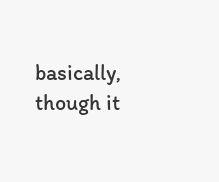basically, though it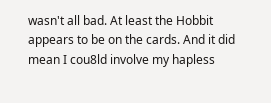wasn't all bad. At least the Hobbit appears to be on the cards. And it did mean I cou8ld involve my hapless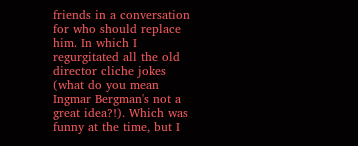friends in a conversation for who should replace him. In which I regurgitated all the old director cliche jokes (what do you mean Ingmar Bergman's not a great idea?!). Which was funny at the time, but I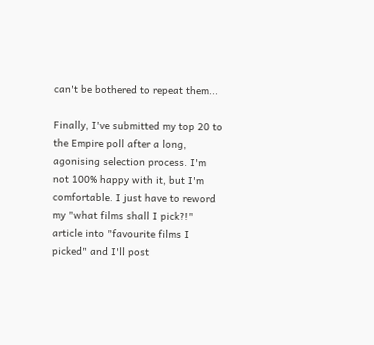can't be bothered to repeat them...

Finally, I've submitted my top 20 to the Empire poll after a long, agonising selection process. I'm not 100% happy with it, but I'm comfortable. I just have to reword my "what films shall I pick?!" article into "favourite films I picked" and I'll post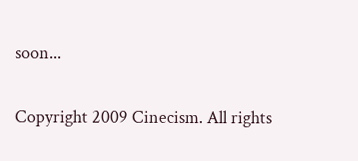soon...


Copyright 2009 Cinecism. All rights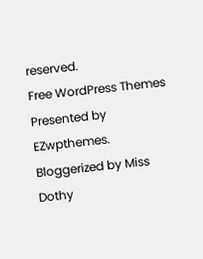reserved.
Free WordPress Themes Presented by EZwpthemes.
Bloggerized by Miss Dothy